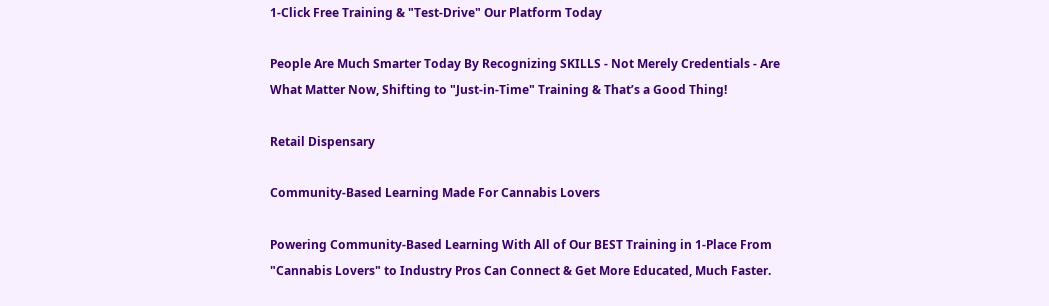1-Click Free Training & "Test-Drive" Our Platform Today

People Are Much Smarter Today By Recognizing SKILLS - Not Merely Credentials - Are What Matter Now, Shifting to "Just-in-Time" Training & That’s a Good Thing!

Retail Dispensary

Community-Based Learning Made For Cannabis Lovers

Powering Community-Based Learning With All of Our BEST Training in 1-Place From "Cannabis Lovers" to Industry Pros Can Connect & Get More Educated, Much Faster.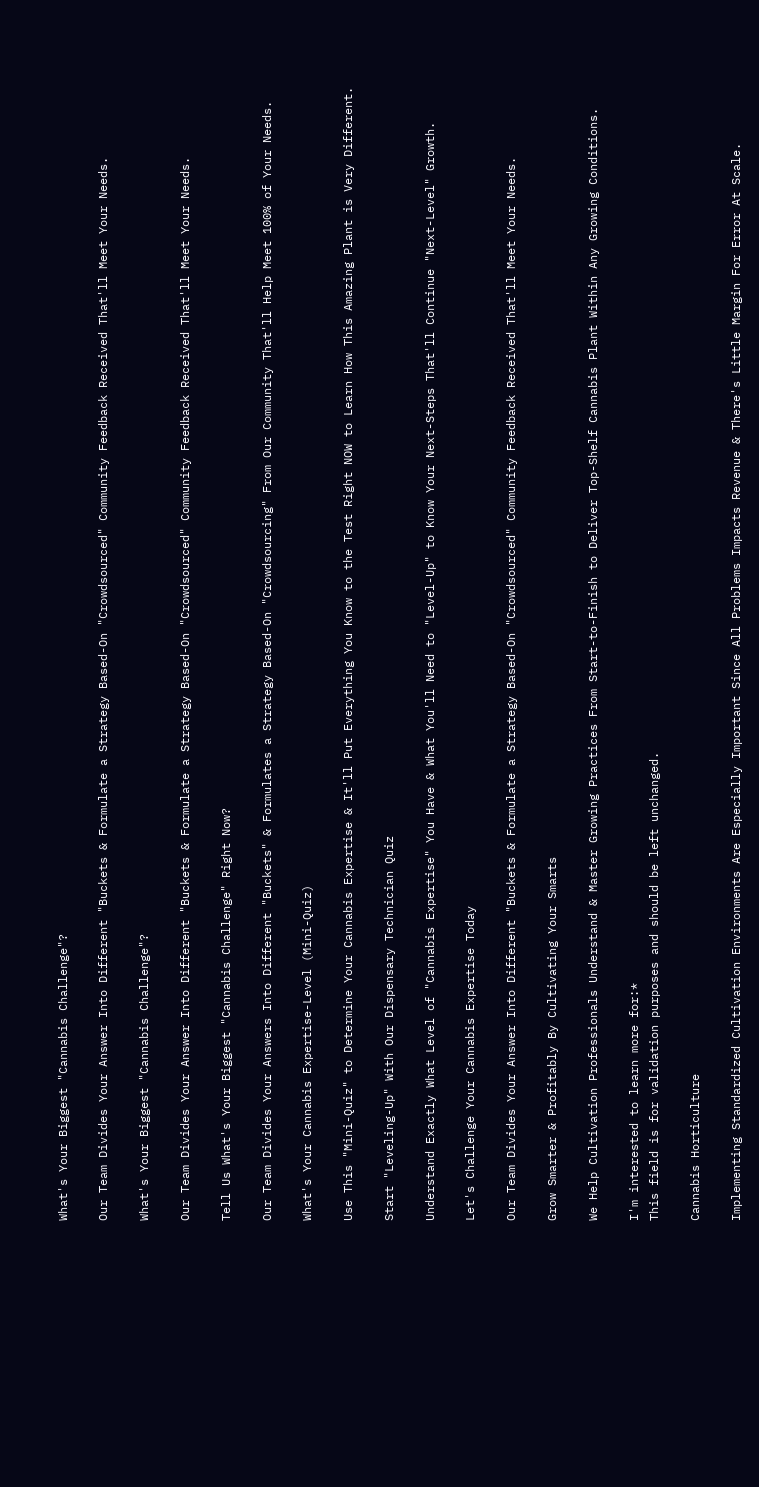What's Your Biggest "Cannabis Challenge"?

Our Team Divides Your Answer Into Different "Buckets & Formulate a Strategy Based-On "Crowdsourced" Community Feedback Received That'll Meet Your Needs.

What's Your Biggest "Cannabis Challenge"?

Our Team Divides Your Answer Into Different "Buckets & Formulate a Strategy Based-On "Crowdsourced" Community Feedback Received That'll Meet Your Needs.

Tell Us What's Your Biggest "Cannabis Challenge" Right Now?

Our Team Divides Your Answers Into Different "Buckets" & Formulates a Strategy Based-On "Crowdsourcing" From Our Community That'll Help Meet 100% of Your Needs.

What's Your Cannabis Expertise-Level (Mini-Quiz)

Use This "Mini-Quiz" to Determine Your Cannabis Expertise & It'll Put Everything You Know to the Test Right NOW to Learn How This Amazing Plant is Very Different.

Start "Leveling-Up" With Our Dispensary Technician Quiz

Understand Exactly What Level of "Cannabis Expertise" You Have & What You'll Need to "Level-Up" to Know Your Next-Steps That'll Continue "Next-Level" Growth.

Let's Challenge Your Cannabis Expertise Today

Our Team Divides Your Answer Into Different "Buckets & Formulate a Strategy Based-On "Crowdsourced" Community Feedback Received That'll Meet Your Needs.

Grow Smarter & Profitably By Cultivating Your Smarts

We Help Cultivation Professionals Understand & Master Growing Practices From Start-to-Finish to Deliver Top-Shelf Cannabis Plant Within Any Growing Conditions.

I'm interested to learn more for:*
This field is for validation purposes and should be left unchanged.

Cannabis Horticulture

Implementing Standardized Cultivation Environments Are Especially Important Since All Problems Impacts Revenue & There's Little Margin For Error At Scale.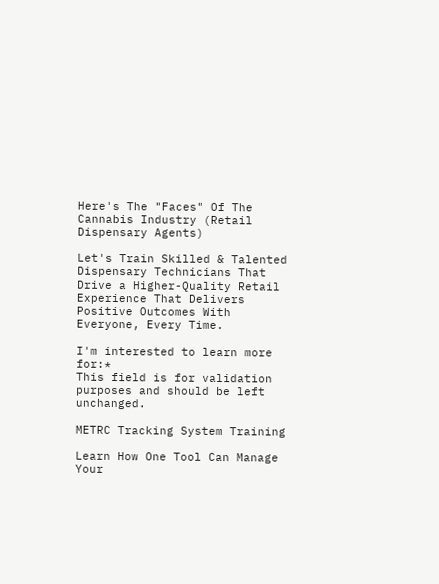Here's The "Faces" Of The Cannabis Industry (Retail Dispensary Agents)

Let's Train Skilled & Talented Dispensary Technicians That Drive a Higher-Quality Retail Experience That Delivers Positive Outcomes With Everyone, Every Time.

I'm interested to learn more for:*
This field is for validation purposes and should be left unchanged.

METRC Tracking System Training

Learn How One Tool Can Manage Your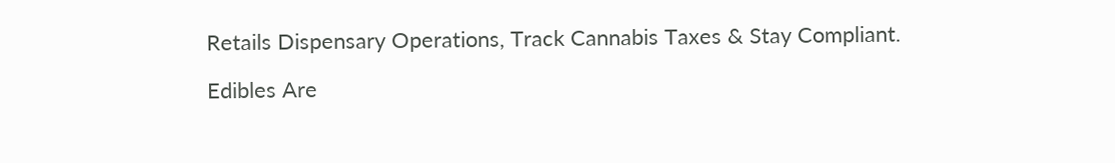Retails Dispensary Operations, Track Cannabis Taxes & Stay Compliant.

Edibles Are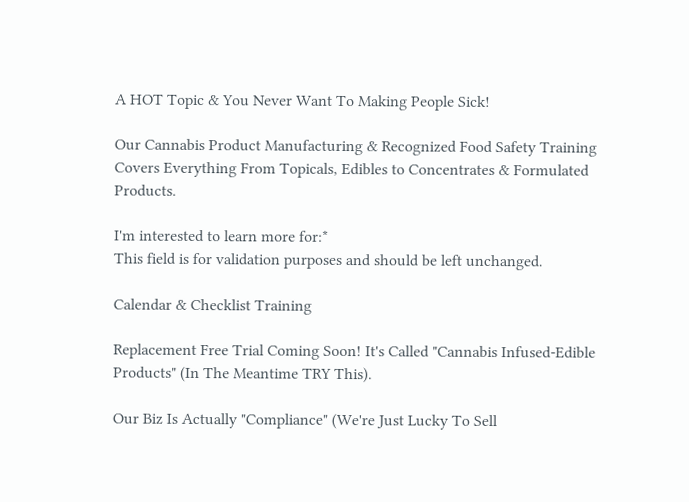A HOT Topic & You Never Want To Making People Sick!

Our Cannabis Product Manufacturing & Recognized Food Safety Training Covers Everything From Topicals, Edibles to Concentrates & Formulated Products.

I'm interested to learn more for:*
This field is for validation purposes and should be left unchanged.

Calendar & Checklist Training

Replacement Free Trial Coming Soon! It's Called "Cannabis Infused-Edible Products" (In The Meantime TRY This).

Our Biz Is Actually "Compliance" (We're Just Lucky To Sell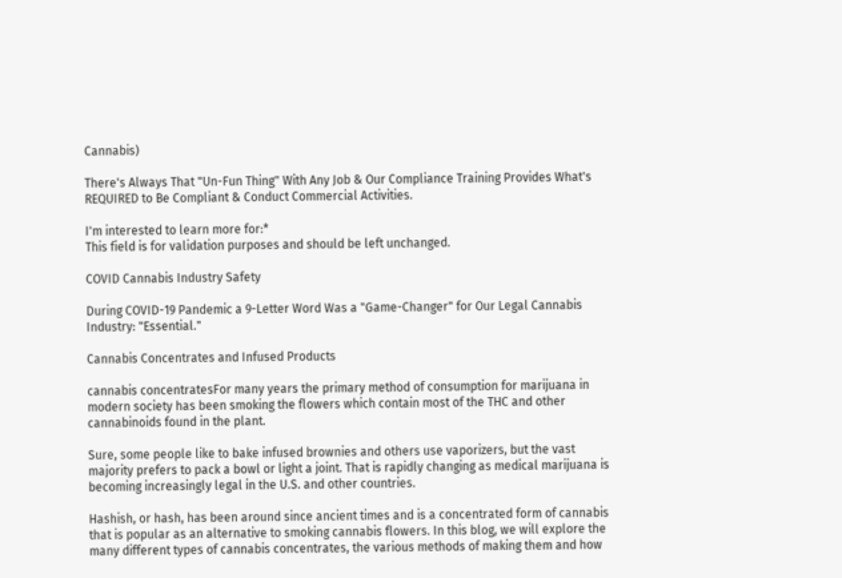Cannabis)

There's Always That "Un-Fun Thing" With Any Job & Our Compliance Training Provides What's REQUIRED to Be Compliant & Conduct Commercial Activities.

I'm interested to learn more for:*
This field is for validation purposes and should be left unchanged.

COVID Cannabis Industry Safety

During COVID-19 Pandemic a 9-Letter Word Was a "Game-Changer" for Our Legal Cannabis Industry: "Essential."

Cannabis Concentrates and Infused Products

cannabis concentratesFor many years the primary method of consumption for marijuana in modern society has been smoking the flowers which contain most of the THC and other cannabinoids found in the plant.

Sure, some people like to bake infused brownies and others use vaporizers, but the vast majority prefers to pack a bowl or light a joint. That is rapidly changing as medical marijuana is becoming increasingly legal in the U.S. and other countries.

Hashish, or hash, has been around since ancient times and is a concentrated form of cannabis that is popular as an alternative to smoking cannabis flowers. In this blog, we will explore the many different types of cannabis concentrates, the various methods of making them and how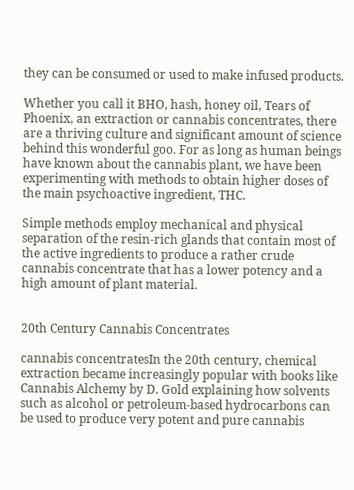they can be consumed or used to make infused products.

Whether you call it BHO, hash, honey oil, Tears of Phoenix, an extraction or cannabis concentrates, there are a thriving culture and significant amount of science behind this wonderful goo. For as long as human beings have known about the cannabis plant, we have been experimenting with methods to obtain higher doses of the main psychoactive ingredient, THC.

Simple methods employ mechanical and physical separation of the resin-rich glands that contain most of the active ingredients to produce a rather crude cannabis concentrate that has a lower potency and a high amount of plant material.


20th Century Cannabis Concentrates

cannabis concentratesIn the 20th century, chemical extraction became increasingly popular with books like Cannabis Alchemy by D. Gold explaining how solvents such as alcohol or petroleum-based hydrocarbons can be used to produce very potent and pure cannabis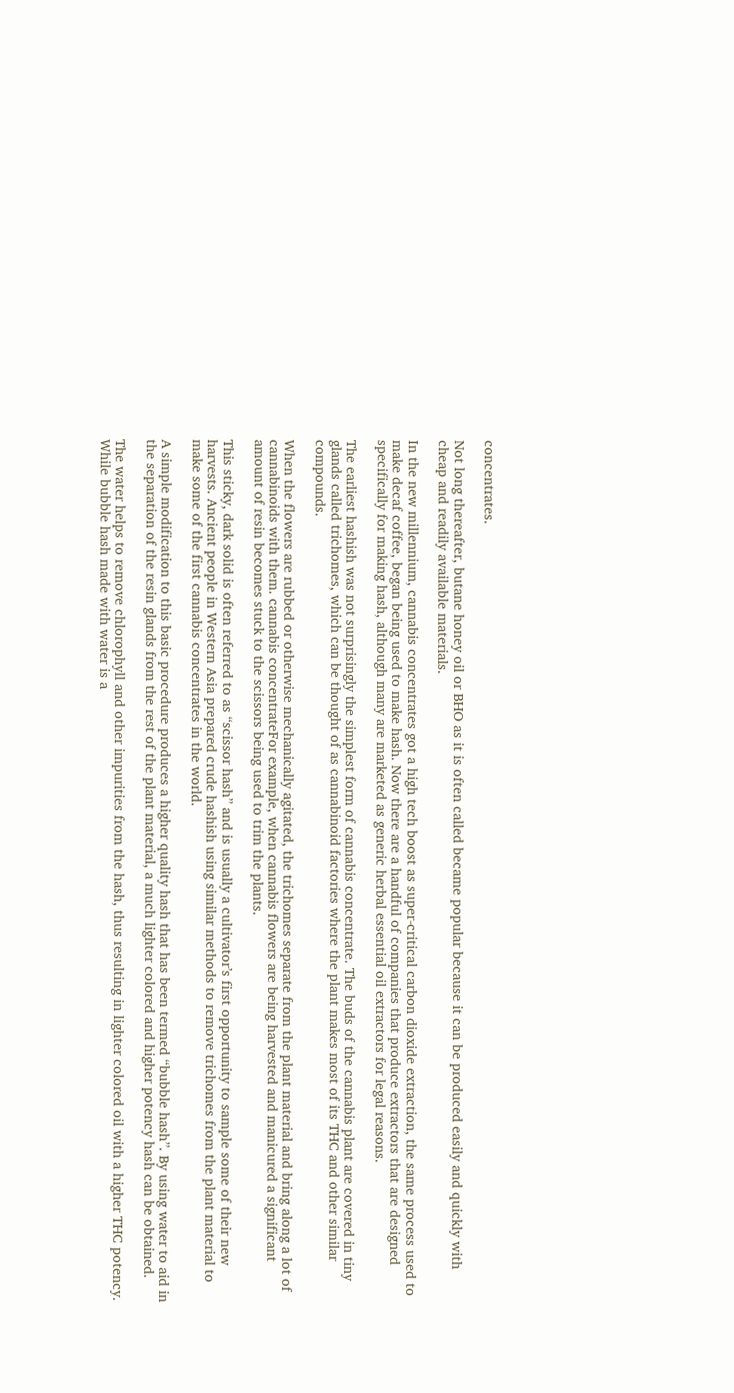concentrates.

Not long thereafter, butane honey oil or BHO as it is often called became popular because it can be produced easily and quickly with cheap and readily available materials.

In the new millennium, cannabis concentrates got a high tech boost as super-critical carbon dioxide extraction, the same process used to make decaf coffee, began being used to make hash. Now there are a handful of companies that produce extractors that are designed specifically for making hash, although many are marketed as generic herbal essential oil extractors for legal reasons.

The earliest hashish was not surprisingly the simplest form of cannabis concentrate. The buds of the cannabis plant are covered in tiny glands called trichomes, which can be thought of as cannabinoid factories where the plant makes most of its THC and other similar compounds.

When the flowers are rubbed or otherwise mechanically agitated, the trichomes separate from the plant material and bring along a lot of cannabinoids with them. cannabis concentrateFor example, when cannabis flowers are being harvested and manicured a significant amount of resin becomes stuck to the scissors being used to trim the plants.

This sticky, dark solid is often referred to as “scissor hash” and is usually a cultivator’s first opportunity to sample some of their new harvests. Ancient people in Western Asia prepared crude hashish using similar methods to remove trichomes from the plant material to make some of the first cannabis concentrates in the world.

A simple modification to this basic procedure produces a higher quality hash that has been termed “bubble hash”. By using water to aid in the separation of the resin glands from the rest of the plant material, a much lighter colored and higher potency hash can be obtained.

The water helps to remove chlorophyll and other impurities from the hash, thus resulting in lighter colored oil with a higher THC potency. While bubble hash made with water is a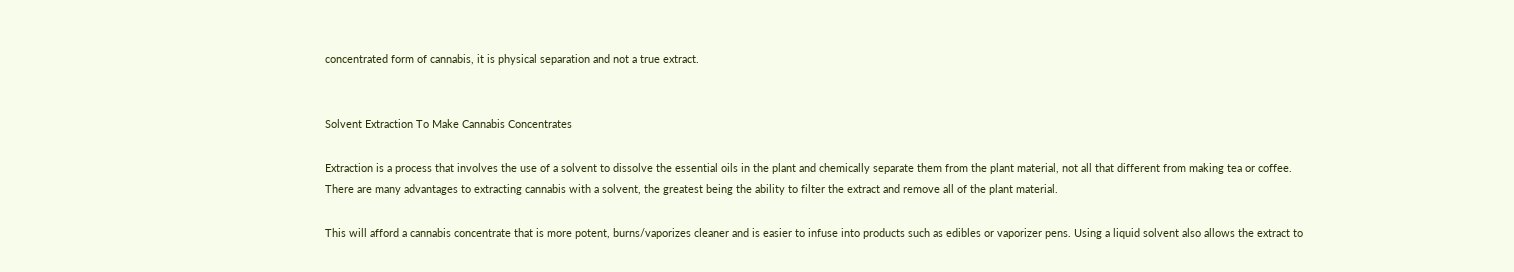concentrated form of cannabis, it is physical separation and not a true extract.


Solvent Extraction To Make Cannabis Concentrates

Extraction is a process that involves the use of a solvent to dissolve the essential oils in the plant and chemically separate them from the plant material, not all that different from making tea or coffee. There are many advantages to extracting cannabis with a solvent, the greatest being the ability to filter the extract and remove all of the plant material.

This will afford a cannabis concentrate that is more potent, burns/vaporizes cleaner and is easier to infuse into products such as edibles or vaporizer pens. Using a liquid solvent also allows the extract to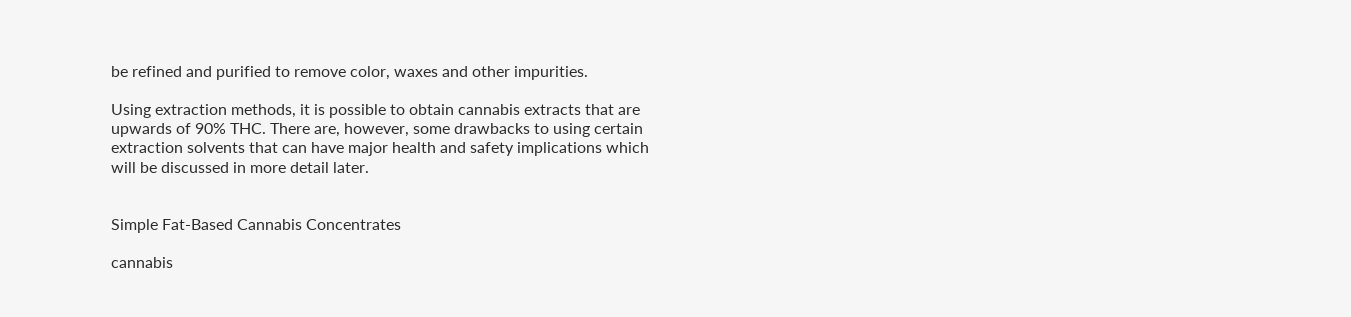be refined and purified to remove color, waxes and other impurities.

Using extraction methods, it is possible to obtain cannabis extracts that are upwards of 90% THC. There are, however, some drawbacks to using certain extraction solvents that can have major health and safety implications which will be discussed in more detail later.


Simple Fat-Based Cannabis Concentrates

cannabis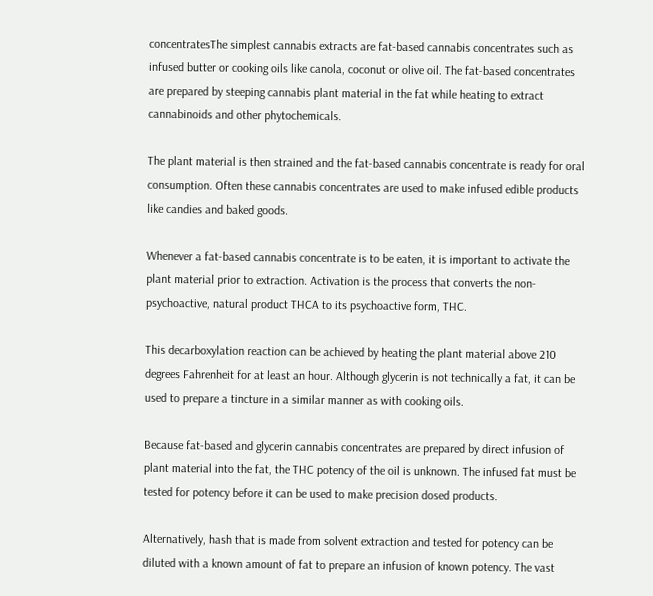concentratesThe simplest cannabis extracts are fat-based cannabis concentrates such as infused butter or cooking oils like canola, coconut or olive oil. The fat-based concentrates are prepared by steeping cannabis plant material in the fat while heating to extract cannabinoids and other phytochemicals.

The plant material is then strained and the fat-based cannabis concentrate is ready for oral consumption. Often these cannabis concentrates are used to make infused edible products like candies and baked goods.

Whenever a fat-based cannabis concentrate is to be eaten, it is important to activate the plant material prior to extraction. Activation is the process that converts the non-psychoactive, natural product THCA to its psychoactive form, THC.

This decarboxylation reaction can be achieved by heating the plant material above 210 degrees Fahrenheit for at least an hour. Although glycerin is not technically a fat, it can be used to prepare a tincture in a similar manner as with cooking oils.

Because fat-based and glycerin cannabis concentrates are prepared by direct infusion of plant material into the fat, the THC potency of the oil is unknown. The infused fat must be tested for potency before it can be used to make precision dosed products.

Alternatively, hash that is made from solvent extraction and tested for potency can be diluted with a known amount of fat to prepare an infusion of known potency. The vast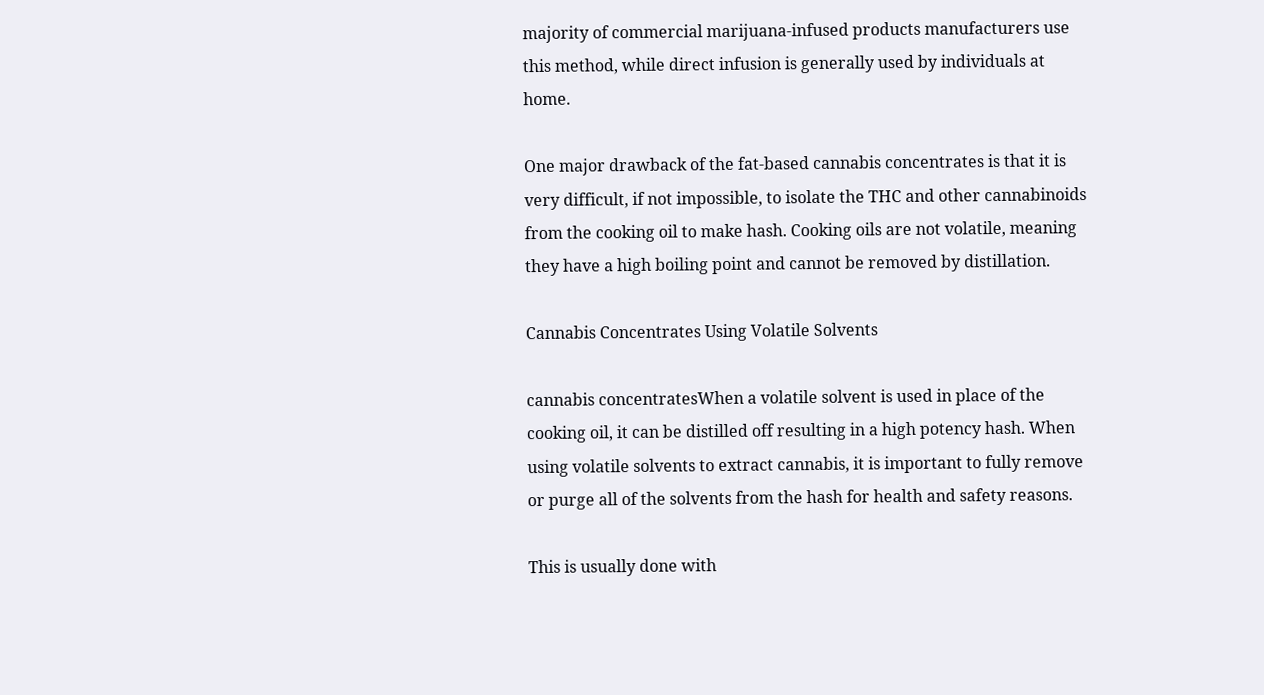majority of commercial marijuana-infused products manufacturers use this method, while direct infusion is generally used by individuals at home.

One major drawback of the fat-based cannabis concentrates is that it is very difficult, if not impossible, to isolate the THC and other cannabinoids from the cooking oil to make hash. Cooking oils are not volatile, meaning they have a high boiling point and cannot be removed by distillation.

Cannabis Concentrates Using Volatile Solvents

cannabis concentratesWhen a volatile solvent is used in place of the cooking oil, it can be distilled off resulting in a high potency hash. When using volatile solvents to extract cannabis, it is important to fully remove or purge all of the solvents from the hash for health and safety reasons.

This is usually done with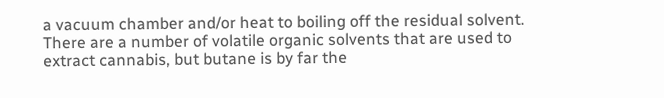a vacuum chamber and/or heat to boiling off the residual solvent. There are a number of volatile organic solvents that are used to extract cannabis, but butane is by far the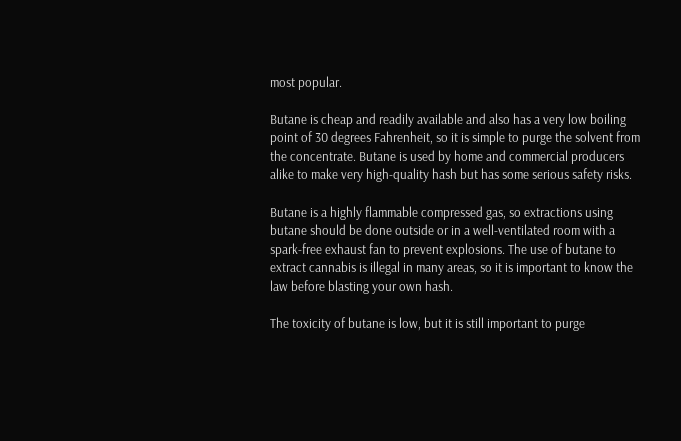most popular.

Butane is cheap and readily available and also has a very low boiling point of 30 degrees Fahrenheit, so it is simple to purge the solvent from the concentrate. Butane is used by home and commercial producers alike to make very high-quality hash but has some serious safety risks.

Butane is a highly flammable compressed gas, so extractions using butane should be done outside or in a well-ventilated room with a spark-free exhaust fan to prevent explosions. The use of butane to extract cannabis is illegal in many areas, so it is important to know the law before blasting your own hash.

The toxicity of butane is low, but it is still important to purge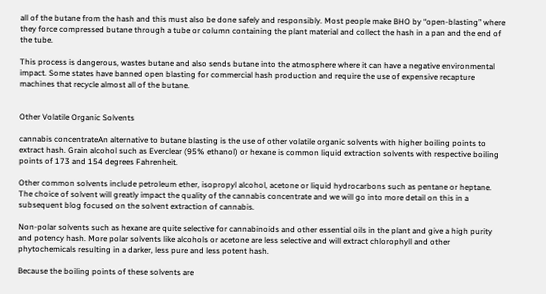all of the butane from the hash and this must also be done safely and responsibly. Most people make BHO by “open-blasting” where they force compressed butane through a tube or column containing the plant material and collect the hash in a pan and the end of the tube.

This process is dangerous, wastes butane and also sends butane into the atmosphere where it can have a negative environmental impact. Some states have banned open blasting for commercial hash production and require the use of expensive recapture machines that recycle almost all of the butane.


Other Volatile Organic Solvents

cannabis concentrateAn alternative to butane blasting is the use of other volatile organic solvents with higher boiling points to extract hash. Grain alcohol such as Everclear (95% ethanol) or hexane is common liquid extraction solvents with respective boiling points of 173 and 154 degrees Fahrenheit.

Other common solvents include petroleum ether, isopropyl alcohol, acetone or liquid hydrocarbons such as pentane or heptane. The choice of solvent will greatly impact the quality of the cannabis concentrate and we will go into more detail on this in a subsequent blog focused on the solvent extraction of cannabis.

Non-polar solvents such as hexane are quite selective for cannabinoids and other essential oils in the plant and give a high purity and potency hash. More polar solvents like alcohols or acetone are less selective and will extract chlorophyll and other phytochemicals resulting in a darker, less pure and less potent hash.

Because the boiling points of these solvents are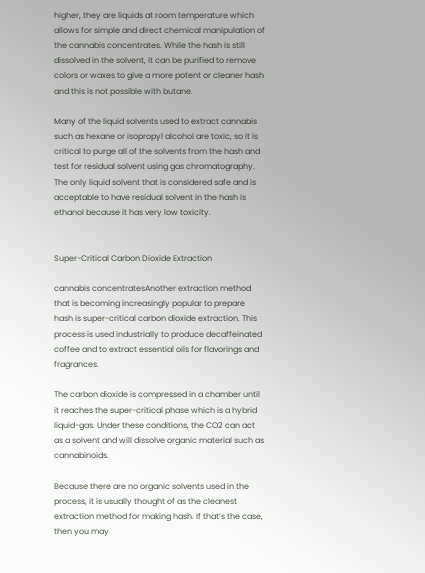higher, they are liquids at room temperature which allows for simple and direct chemical manipulation of the cannabis concentrates. While the hash is still dissolved in the solvent, it can be purified to remove colors or waxes to give a more potent or cleaner hash and this is not possible with butane.

Many of the liquid solvents used to extract cannabis such as hexane or isopropyl alcohol are toxic, so it is critical to purge all of the solvents from the hash and test for residual solvent using gas chromatography. The only liquid solvent that is considered safe and is acceptable to have residual solvent in the hash is ethanol because it has very low toxicity.


Super-Critical Carbon Dioxide Extraction

cannabis concentratesAnother extraction method that is becoming increasingly popular to prepare hash is super-critical carbon dioxide extraction. This process is used industrially to produce decaffeinated coffee and to extract essential oils for flavorings and fragrances.

The carbon dioxide is compressed in a chamber until it reaches the super-critical phase which is a hybrid liquid-gas. Under these conditions, the CO2 can act as a solvent and will dissolve organic material such as cannabinoids.

Because there are no organic solvents used in the process, it is usually thought of as the cleanest extraction method for making hash. If that’s the case, then you may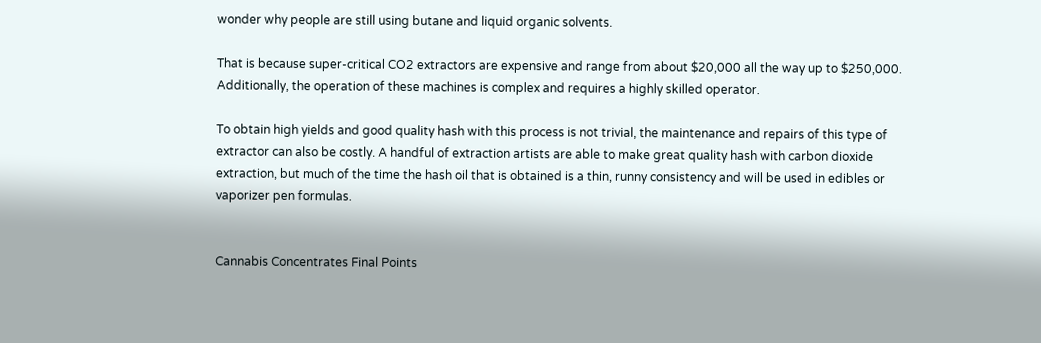wonder why people are still using butane and liquid organic solvents.

That is because super-critical CO2 extractors are expensive and range from about $20,000 all the way up to $250,000. Additionally, the operation of these machines is complex and requires a highly skilled operator.

To obtain high yields and good quality hash with this process is not trivial, the maintenance and repairs of this type of extractor can also be costly. A handful of extraction artists are able to make great quality hash with carbon dioxide extraction, but much of the time the hash oil that is obtained is a thin, runny consistency and will be used in edibles or vaporizer pen formulas.


Cannabis Concentrates Final Points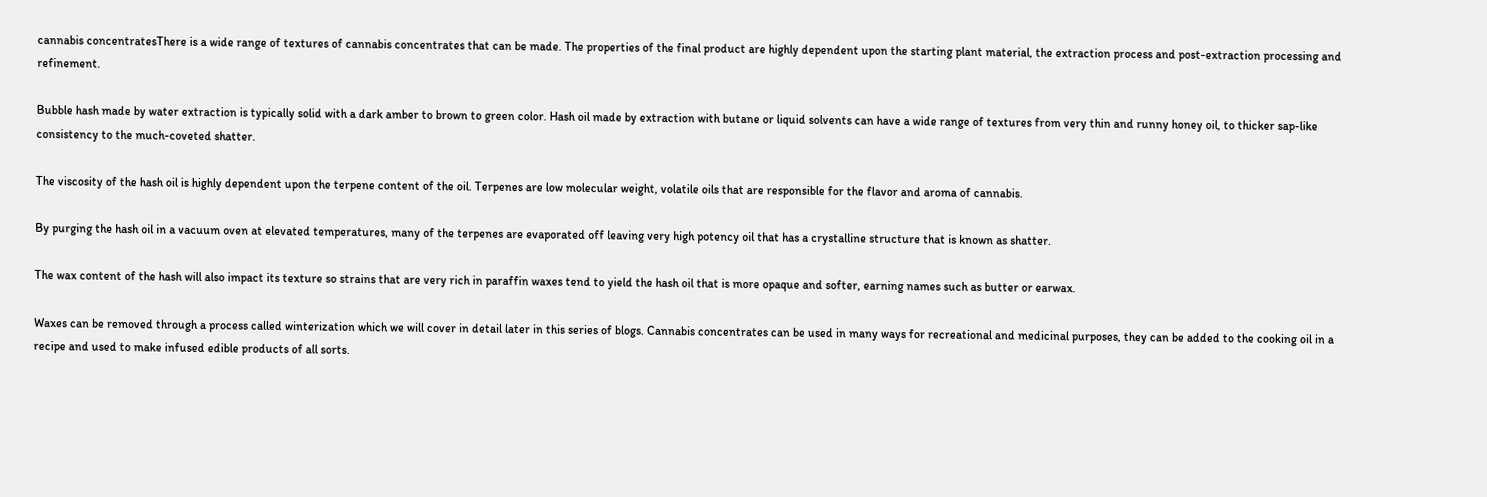cannabis concentratesThere is a wide range of textures of cannabis concentrates that can be made. The properties of the final product are highly dependent upon the starting plant material, the extraction process and post-extraction processing and refinement.

Bubble hash made by water extraction is typically solid with a dark amber to brown to green color. Hash oil made by extraction with butane or liquid solvents can have a wide range of textures from very thin and runny honey oil, to thicker sap-like consistency to the much-coveted shatter.

The viscosity of the hash oil is highly dependent upon the terpene content of the oil. Terpenes are low molecular weight, volatile oils that are responsible for the flavor and aroma of cannabis.

By purging the hash oil in a vacuum oven at elevated temperatures, many of the terpenes are evaporated off leaving very high potency oil that has a crystalline structure that is known as shatter.

The wax content of the hash will also impact its texture so strains that are very rich in paraffin waxes tend to yield the hash oil that is more opaque and softer, earning names such as butter or earwax.

Waxes can be removed through a process called winterization which we will cover in detail later in this series of blogs. Cannabis concentrates can be used in many ways for recreational and medicinal purposes, they can be added to the cooking oil in a recipe and used to make infused edible products of all sorts.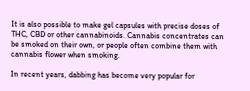It is also possible to make gel capsules with precise doses of THC, CBD or other cannabinoids. Cannabis concentrates can be smoked on their own, or people often combine them with cannabis flower when smoking.

In recent years, dabbing has become very popular for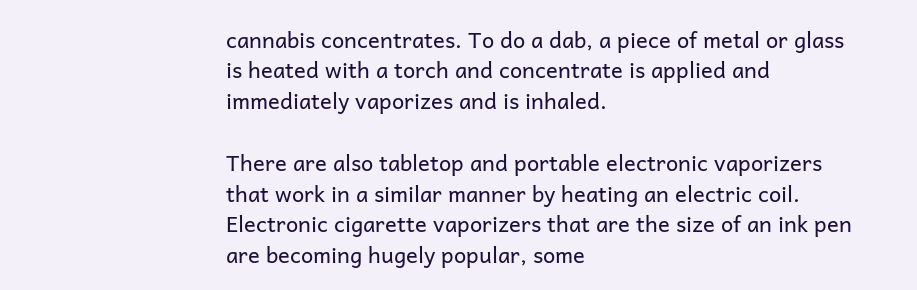cannabis concentrates. To do a dab, a piece of metal or glass is heated with a torch and concentrate is applied and immediately vaporizes and is inhaled.

There are also tabletop and portable electronic vaporizers that work in a similar manner by heating an electric coil. Electronic cigarette vaporizers that are the size of an ink pen are becoming hugely popular, some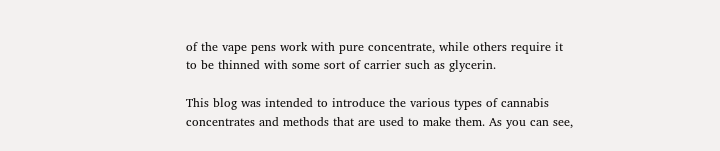of the vape pens work with pure concentrate, while others require it to be thinned with some sort of carrier such as glycerin.

This blog was intended to introduce the various types of cannabis concentrates and methods that are used to make them. As you can see,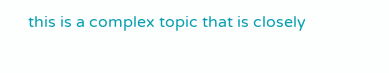this is a complex topic that is closely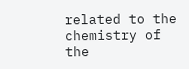related to the chemistry of the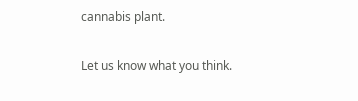cannabis plant.

Let us know what you think.